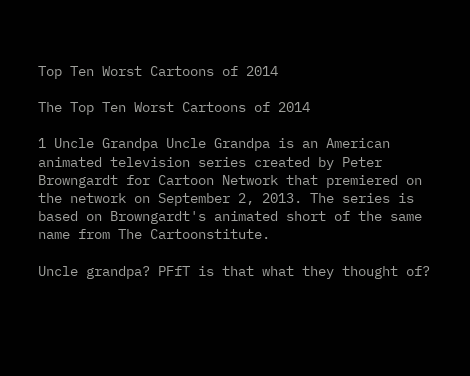Top Ten Worst Cartoons of 2014

The Top Ten Worst Cartoons of 2014

1 Uncle Grandpa Uncle Grandpa is an American animated television series created by Peter Browngardt for Cartoon Network that premiered on the network on September 2, 2013. The series is based on Browngardt's animated short of the same name from The Cartoonstitute.

Uncle grandpa? PFfT is that what they thought of?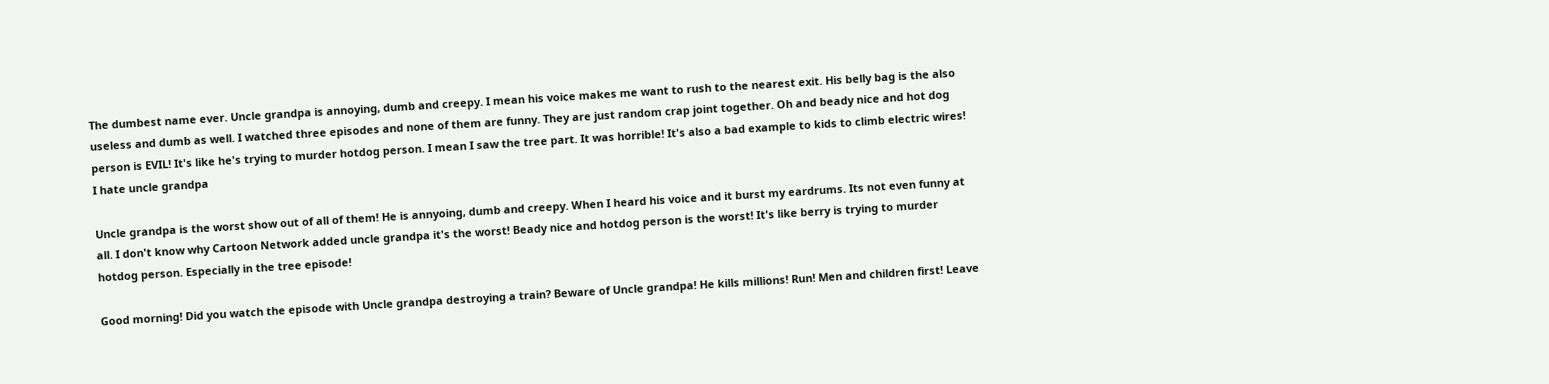The dumbest name ever. Uncle grandpa is annoying, dumb and creepy. I mean his voice makes me want to rush to the nearest exit. His belly bag is the also useless and dumb as well. I watched three episodes and none of them are funny. They are just random crap joint together. Oh and beady nice and hot dog person is EVIL! It's like he's trying to murder hotdog person. I mean I saw the tree part. It was horrible! It's also a bad example to kids to climb electric wires! I hate uncle grandpa

Uncle grandpa is the worst show out of all of them! He is annyoing, dumb and creepy. When I heard his voice and it burst my eardrums. Its not even funny at all. I don't know why Cartoon Network added uncle grandpa it's the worst! Beady nice and hotdog person is the worst! It's like berry is trying to murder hotdog person. Especially in the tree episode!

Good morning! Did you watch the episode with Uncle grandpa destroying a train? Beware of Uncle grandpa! He kills millions! Run! Men and children first! Leave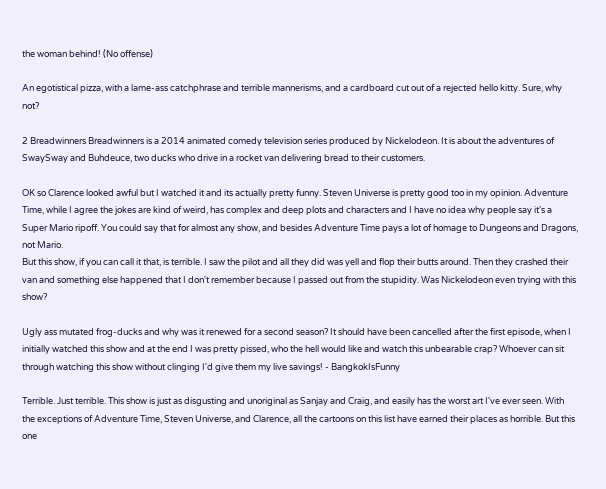the woman behind! (No offense)

An egotistical pizza, with a lame-ass catchphrase and terrible mannerisms, and a cardboard cut out of a rejected hello kitty. Sure, why not?

2 Breadwinners Breadwinners is a 2014 animated comedy television series produced by Nickelodeon. It is about the adventures of SwaySway and Buhdeuce, two ducks who drive in a rocket van delivering bread to their customers.

OK so Clarence looked awful but I watched it and its actually pretty funny. Steven Universe is pretty good too in my opinion. Adventure Time, while I agree the jokes are kind of weird, has complex and deep plots and characters and I have no idea why people say it's a Super Mario ripoff. You could say that for almost any show, and besides Adventure Time pays a lot of homage to Dungeons and Dragons, not Mario.
But this show, if you can call it that, is terrible. I saw the pilot and all they did was yell and flop their butts around. Then they crashed their van and something else happened that I don't remember because I passed out from the stupidity. Was Nickelodeon even trying with this show?

Ugly ass mutated frog-ducks and why was it renewed for a second season? It should have been cancelled after the first episode, when I initially watched this show and at the end I was pretty pissed, who the hell would like and watch this unbearable crap? Whoever can sit through watching this show without clinging I'd give them my live savings! - BangkokIsFunny

Terrible. Just terrible. This show is just as disgusting and unoriginal as Sanjay and Craig, and easily has the worst art I've ever seen. With the exceptions of Adventure Time, Steven Universe, and Clarence, all the cartoons on this list have earned their places as horrible. But this one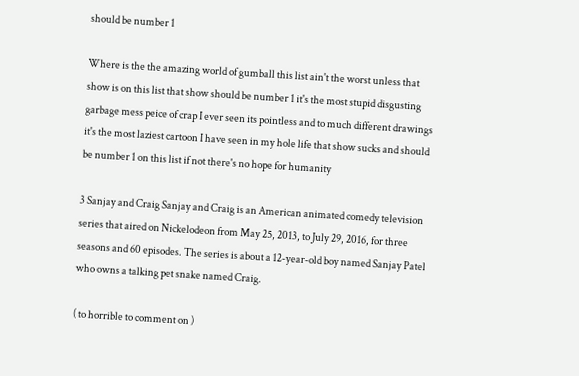should be number 1

Where is the the amazing world of gumball this list ain't the worst unless that show is on this list that show should be number 1 it's the most stupid disgusting garbage mess peice of crap I ever seen its pointless and to much different drawings it's the most laziest cartoon I have seen in my hole life that show sucks and should be number 1 on this list if not there's no hope for humanity

3 Sanjay and Craig Sanjay and Craig is an American animated comedy television series that aired on Nickelodeon from May 25, 2013, to July 29, 2016, for three seasons and 60 episodes. The series is about a 12-year-old boy named Sanjay Patel who owns a talking pet snake named Craig.

( to horrible to comment on )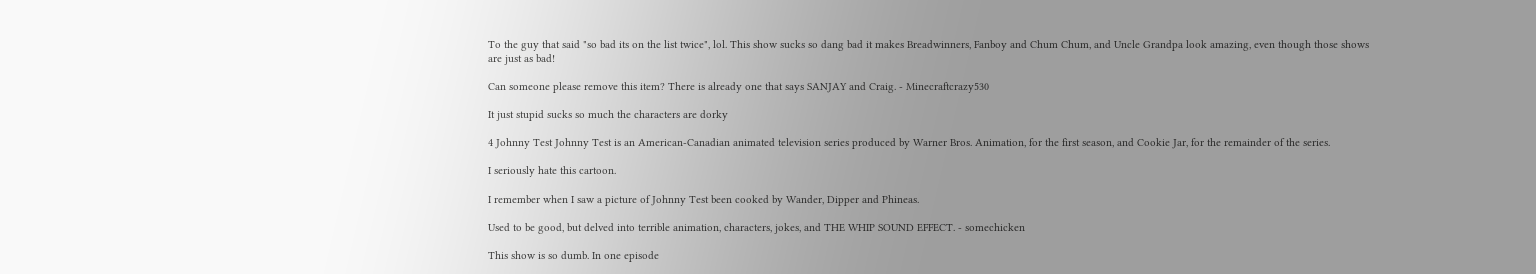To the guy that said "so bad its on the list twice", lol. This show sucks so dang bad it makes Breadwinners, Fanboy and Chum Chum, and Uncle Grandpa look amazing, even though those shows are just as bad!

Can someone please remove this item? There is already one that says SANJAY and Craig. - Minecraftcrazy530

It just stupid sucks so much the characters are dorky

4 Johnny Test Johnny Test is an American-Canadian animated television series produced by Warner Bros. Animation, for the first season, and Cookie Jar, for the remainder of the series.

I seriously hate this cartoon.

I remember when I saw a picture of Johnny Test been cooked by Wander, Dipper and Phineas.

Used to be good, but delved into terrible animation, characters, jokes, and THE WHIP SOUND EFFECT. - somechicken

This show is so dumb. In one episode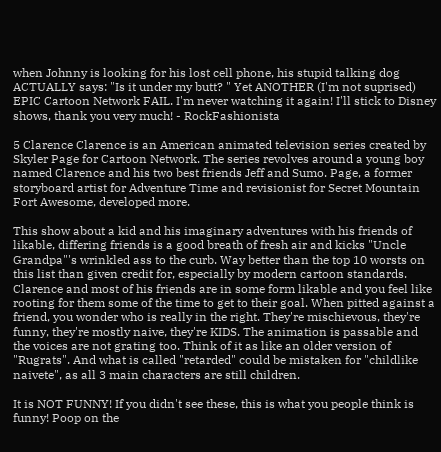when Johnny is looking for his lost cell phone, his stupid talking dog ACTUALLY says: "Is it under my butt? " Yet ANOTHER (I'm not suprised) EPIC Cartoon Network FAIL. I'm never watching it again! I'll stick to Disney shows, thank you very much! - RockFashionista

5 Clarence Clarence is an American animated television series created by Skyler Page for Cartoon Network. The series revolves around a young boy named Clarence and his two best friends Jeff and Sumo. Page, a former storyboard artist for Adventure Time and revisionist for Secret Mountain Fort Awesome, developed more.

This show about a kid and his imaginary adventures with his friends of likable, differing friends is a good breath of fresh air and kicks "Uncle Grandpa"'s wrinkled ass to the curb. Way better than the top 10 worsts on this list than given credit for, especially by modern cartoon standards. Clarence and most of his friends are in some form likable and you feel like rooting for them some of the time to get to their goal. When pitted against a friend, you wonder who is really in the right. They're mischievous, they're funny, they're mostly naive, they're KIDS. The animation is passable and the voices are not grating too. Think of it as like an older version of "Rugrats". And what is called "retarded" could be mistaken for "childlike naivete", as all 3 main characters are still children.

It is NOT FUNNY! If you didn't see these, this is what you people think is funny! Poop on the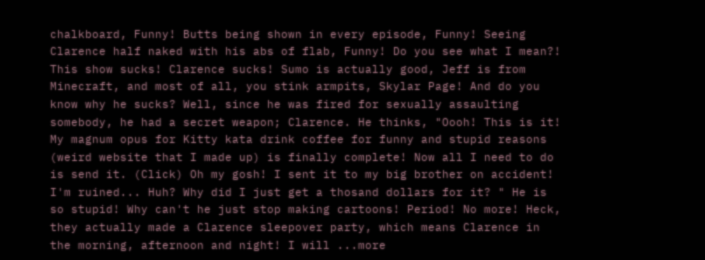chalkboard, Funny! Butts being shown in every episode, Funny! Seeing Clarence half naked with his abs of flab, Funny! Do you see what I mean?! This show sucks! Clarence sucks! Sumo is actually good, Jeff is from Minecraft, and most of all, you stink armpits, Skylar Page! And do you know why he sucks? Well, since he was fired for sexually assaulting somebody, he had a secret weapon; Clarence. He thinks, "Oooh! This is it! My magnum opus for Kitty kata drink coffee for funny and stupid reasons (weird website that I made up) is finally complete! Now all I need to do is send it. (Click) Oh my gosh! I sent it to my big brother on accident! I'm ruined... Huh? Why did I just get a thosand dollars for it? " He is so stupid! Why can't he just stop making cartoons! Period! No more! Heck, they actually made a Clarence sleepover party, which means Clarence in the morning, afternoon and night! I will ...more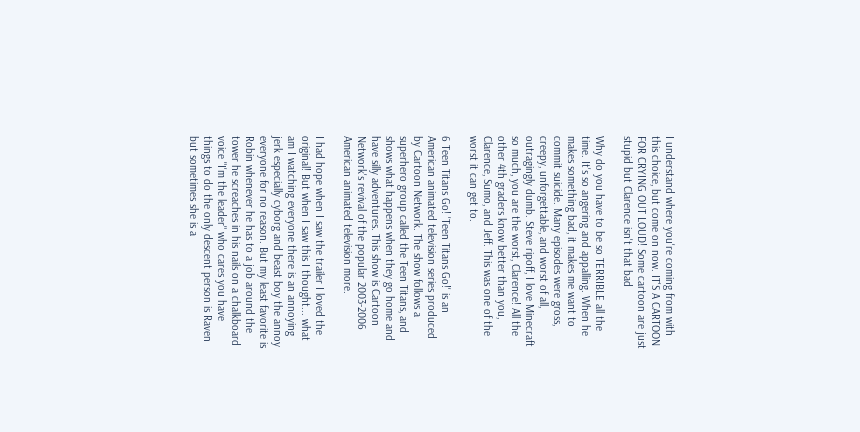I understand where you're coming from with this choice, but come on now. IT'S A CARTOON FOR CRYING OUT LOUD! Some cartoon are just stupid but Clarence isn't that bad

Why do you have to be so TERRIBLE all the time. It's so angering and appalling. When he makes something bad, it makes me want to commit suicide. Many episodes were gross, creepy, unforgettable, and worst of all, outragingly dumb. Steve ripoff, I love Minecraft so much, you are the worst, Clarence! All the other 4th graders know better than you, Clarence, Sumo, and Jeff. This was one of the worst it can get to.

6 Teen Titans Go! 'Teen Titans Go!' is an American animated television series produced by Cartoon Network. The show follows a superhero group called the Teen Titans, and shows what happens when they go home and have silly adventures. This show is Cartoon Network's revival of the popular 2003-2006 American animated television more.

I had hope when I saw the trailer I loved the original! But when I saw this I thought... what am I watching everyone there is an annoying jerk especially cyborg and beast boy the annoy everyone for no reason. But my least favorite is Robin whenever he has to a job around the tower he screaches in his nails on a chalkboard voice "I'm the leader" who cares you have things to do the only descent person is Raven but sometimes she is a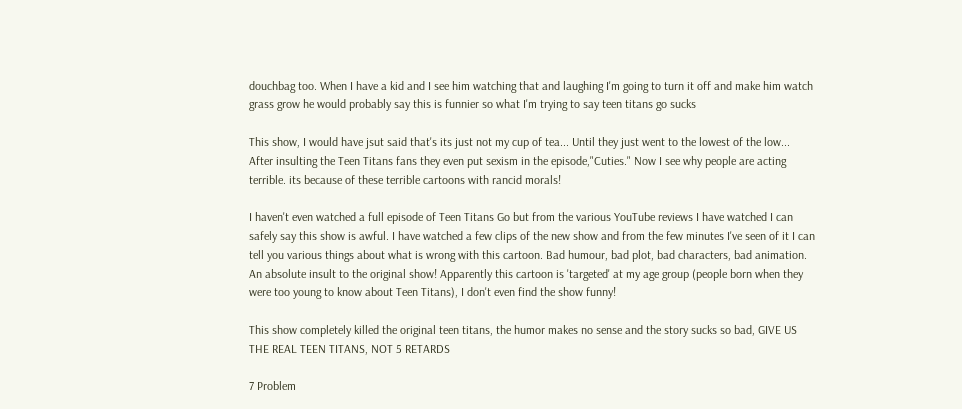douchbag too. When I have a kid and I see him watching that and laughing I'm going to turn it off and make him watch grass grow he would probably say this is funnier so what I'm trying to say teen titans go sucks

This show, I would have jsut said that's its just not my cup of tea... Until they just went to the lowest of the low... After insulting the Teen Titans fans they even put sexism in the episode,"Cuties." Now I see why people are acting terrible. its because of these terrible cartoons with rancid morals!

I haven't even watched a full episode of Teen Titans Go but from the various YouTube reviews I have watched I can safely say this show is awful. I have watched a few clips of the new show and from the few minutes I've seen of it I can tell you various things about what is wrong with this cartoon. Bad humour, bad plot, bad characters, bad animation. An absolute insult to the original show! Apparently this cartoon is 'targeted' at my age group (people born when they were too young to know about Teen Titans), I don't even find the show funny!

This show completely killed the original teen titans, the humor makes no sense and the story sucks so bad, GIVE US THE REAL TEEN TITANS, NOT 5 RETARDS

7 Problem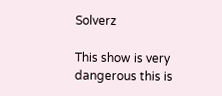Solverz

This show is very dangerous this is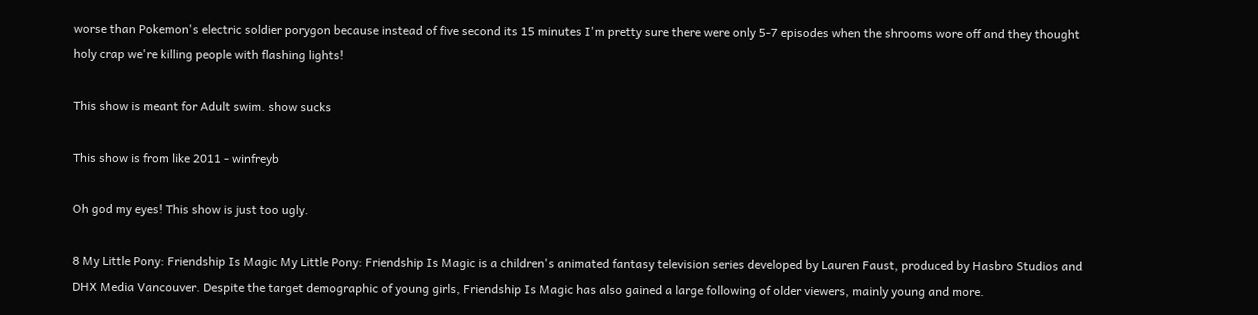worse than Pokemon's electric soldier porygon because instead of five second its 15 minutes I'm pretty sure there were only 5-7 episodes when the shrooms wore off and they thought holy crap we're killing people with flashing lights!

This show is meant for Adult swim. show sucks

This show is from like 2011 - winfreyb

Oh god my eyes! This show is just too ugly.

8 My Little Pony: Friendship Is Magic My Little Pony: Friendship Is Magic is a children's animated fantasy television series developed by Lauren Faust, produced by Hasbro Studios and DHX Media Vancouver. Despite the target demographic of young girls, Friendship Is Magic has also gained a large following of older viewers, mainly young and more.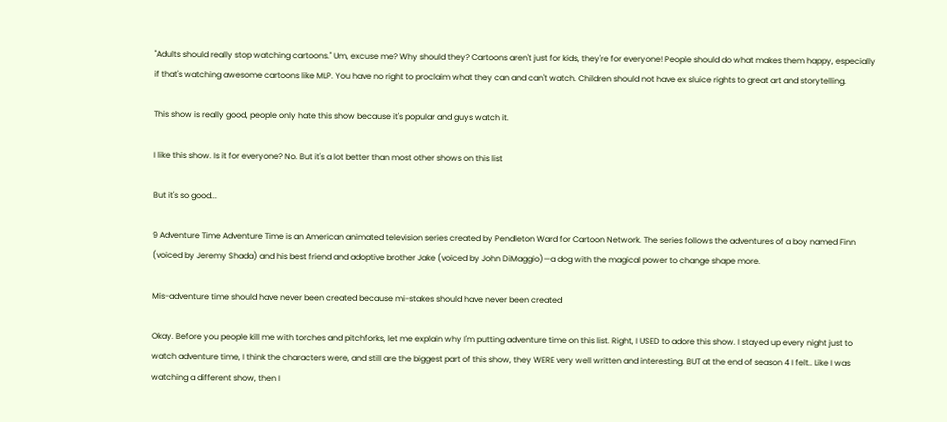"Adults should really stop watching cartoons." Um, excuse me? Why should they? Cartoons aren't just for kids, they're for everyone! People should do what makes them happy, especially if that's watching awesome cartoons like MLP. You have no right to proclaim what they can and can't watch. Children should not have ex sluice rights to great art and storytelling.

This show is really good, people only hate this show because it's popular and guys watch it.

I like this show. Is it for everyone? No. But it's a lot better than most other shows on this list

But it's so good...

9 Adventure Time Adventure Time is an American animated television series created by Pendleton Ward for Cartoon Network. The series follows the adventures of a boy named Finn (voiced by Jeremy Shada) and his best friend and adoptive brother Jake (voiced by John DiMaggio)—a dog with the magical power to change shape more.

Mis-adventure time should have never been created because mi-stakes should have never been created

Okay. Before you people kill me with torches and pitchforks, let me explain why I'm putting adventure time on this list. Right, I USED to adore this show. I stayed up every night just to watch adventure time, I think the characters were, and still are the biggest part of this show, they WERE very well written and interesting. BUT at the end of season 4 I felt.. Like I was watching a different show, then I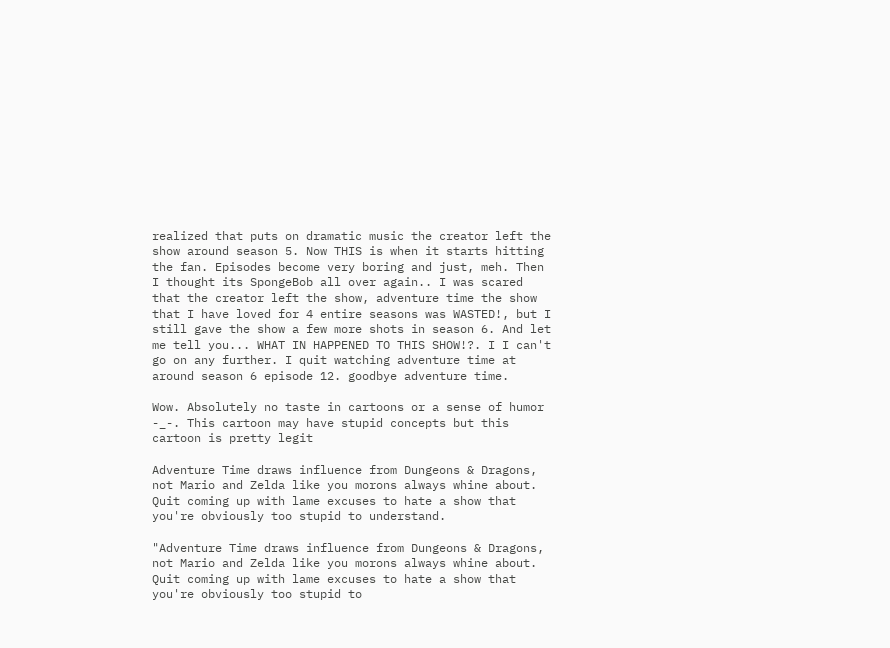realized that puts on dramatic music the creator left the show around season 5. Now THIS is when it starts hitting the fan. Episodes become very boring and just, meh. Then I thought its SpongeBob all over again.. I was scared that the creator left the show, adventure time the show that I have loved for 4 entire seasons was WASTED!, but I still gave the show a few more shots in season 6. And let me tell you... WHAT IN HAPPENED TO THIS SHOW!?. I I can't go on any further. I quit watching adventure time at around season 6 episode 12. goodbye adventure time.

Wow. Absolutely no taste in cartoons or a sense of humor -_-. This cartoon may have stupid concepts but this cartoon is pretty legit

Adventure Time draws influence from Dungeons & Dragons, not Mario and Zelda like you morons always whine about. Quit coming up with lame excuses to hate a show that you're obviously too stupid to understand.

"Adventure Time draws influence from Dungeons & Dragons, not Mario and Zelda like you morons always whine about. Quit coming up with lame excuses to hate a show that you're obviously too stupid to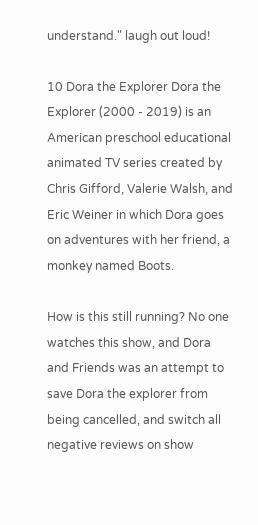understand." laugh out loud!

10 Dora the Explorer Dora the Explorer (2000 - 2019) is an American preschool educational animated TV series created by Chris Gifford, Valerie Walsh, and Eric Weiner in which Dora goes on adventures with her friend, a monkey named Boots.

How is this still running? No one watches this show, and Dora and Friends was an attempt to save Dora the explorer from being cancelled, and switch all negative reviews on show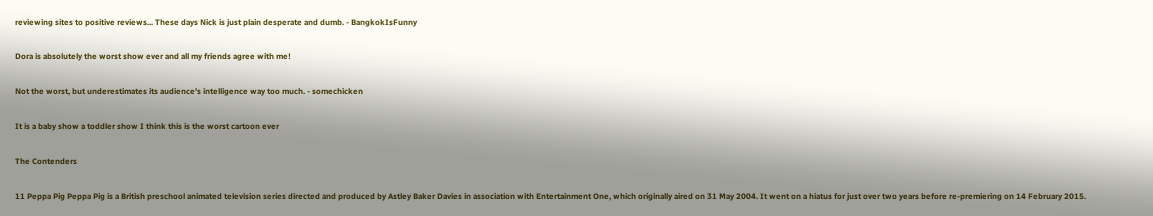reviewing sites to positive reviews... These days Nick is just plain desperate and dumb. - BangkokIsFunny

Dora is absolutely the worst show ever and all my friends agree with me!

Not the worst, but underestimates its audience's intelligence way too much. - somechicken

It is a baby show a toddler show I think this is the worst cartoon ever

The Contenders

11 Peppa Pig Peppa Pig is a British preschool animated television series directed and produced by Astley Baker Davies in association with Entertainment One, which originally aired on 31 May 2004. It went on a hiatus for just over two years before re-premiering on 14 February 2015.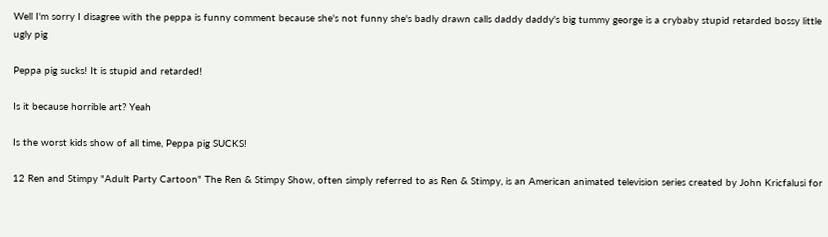Well I'm sorry I disagree with the peppa is funny comment because she's not funny she's badly drawn calls daddy daddy's big tummy george is a crybaby stupid retarded bossy little ugly pig

Peppa pig sucks! It is stupid and retarded!

Is it because horrible art? Yeah

Is the worst kids show of all time, Peppa pig SUCKS!

12 Ren and Stimpy "Adult Party Cartoon" The Ren & Stimpy Show, often simply referred to as Ren & Stimpy, is an American animated television series created by John Kricfalusi for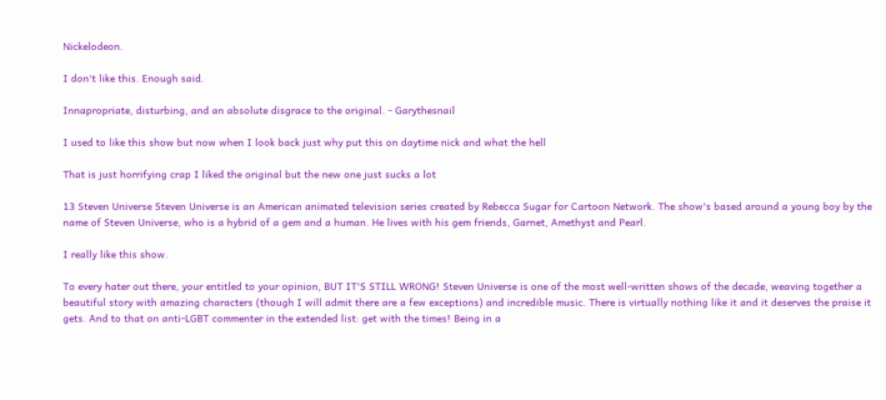Nickelodeon.

I don't like this. Enough said.

Innapropriate, disturbing, and an absolute disgrace to the original. - Garythesnail

I used to like this show but now when I look back just why put this on daytime nick and what the hell

That is just horrifying crap I liked the original but the new one just sucks a lot

13 Steven Universe Steven Universe is an American animated television series created by Rebecca Sugar for Cartoon Network. The show's based around a young boy by the name of Steven Universe, who is a hybrid of a gem and a human. He lives with his gem friends, Garnet, Amethyst and Pearl.

I really like this show.

To every hater out there, your entitled to your opinion, BUT IT'S STILL WRONG! Steven Universe is one of the most well-written shows of the decade, weaving together a beautiful story with amazing characters (though I will admit there are a few exceptions) and incredible music. There is virtually nothing like it and it deserves the praise it gets. And to that on anti-LGBT commenter in the extended list: get with the times! Being in a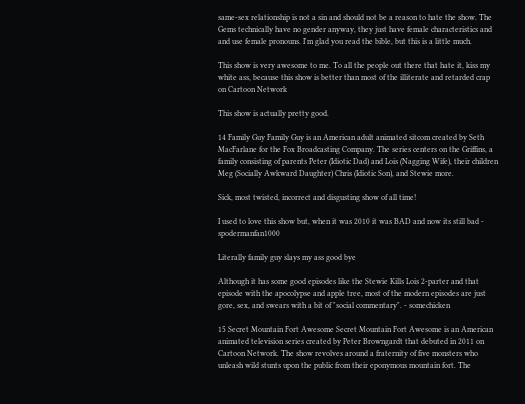same-sex relationship is not a sin and should not be a reason to hate the show. The Gems technically have no gender anyway, they just have female characteristics and and use female pronouns. I'm glad you read the bible, but this is a little much.

This show is very awesome to me. To all the people out there that hate it, kiss my white ass, because this show is better than most of the illiterate and retarded crap on Cartoon Network

This show is actually pretty good.

14 Family Guy Family Guy is an American adult animated sitcom created by Seth MacFarlane for the Fox Broadcasting Company. The series centers on the Griffins, a family consisting of parents Peter (Idiotic Dad) and Lois (Nagging Wife), their children Meg (Socially Awkward Daughter) Chris (Idiotic Son), and Stewie more.

Sick, most twisted, incorrect and disgusting show of all time!

I used to love this show but, when it was 2010 it was BAD and now its still bad - spodermanfan1000

Literally family guy slays my ass good bye

Although it has some good episodes like the Stewie Kills Lois 2-parter and that episode with the apocolypse and apple tree, most of the modern episodes are just gore, sex, and swears with a bit of "social commentary". - somechicken

15 Secret Mountain Fort Awesome Secret Mountain Fort Awesome is an American animated television series created by Peter Browngardt that debuted in 2011 on Cartoon Network. The show revolves around a fraternity of five monsters who unleash wild stunts upon the public from their eponymous mountain fort. The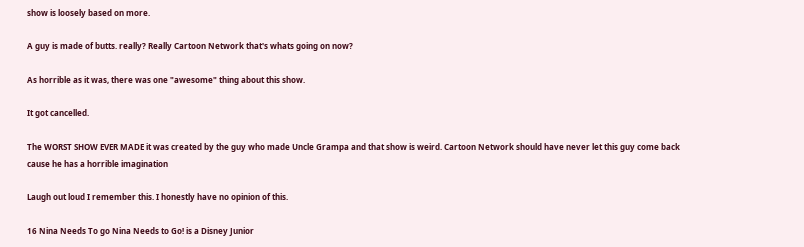show is loosely based on more.

A guy is made of butts. really? Really Cartoon Network that's whats going on now?

As horrible as it was, there was one "awesome" thing about this show.

It got cancelled.

The WORST SHOW EVER MADE it was created by the guy who made Uncle Grampa and that show is weird. Cartoon Network should have never let this guy come back cause he has a horrible imagination

Laugh out loud I remember this. I honestly have no opinion of this.

16 Nina Needs To go Nina Needs to Go! is a Disney Junior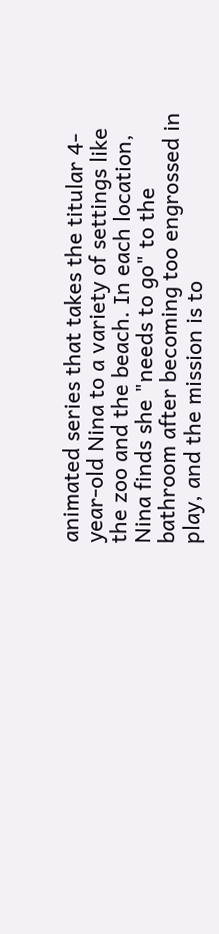animated series that takes the titular 4-year-old Nina to a variety of settings like the zoo and the beach. In each location, Nina finds she "needs to go" to the bathroom after becoming too engrossed in play, and the mission is to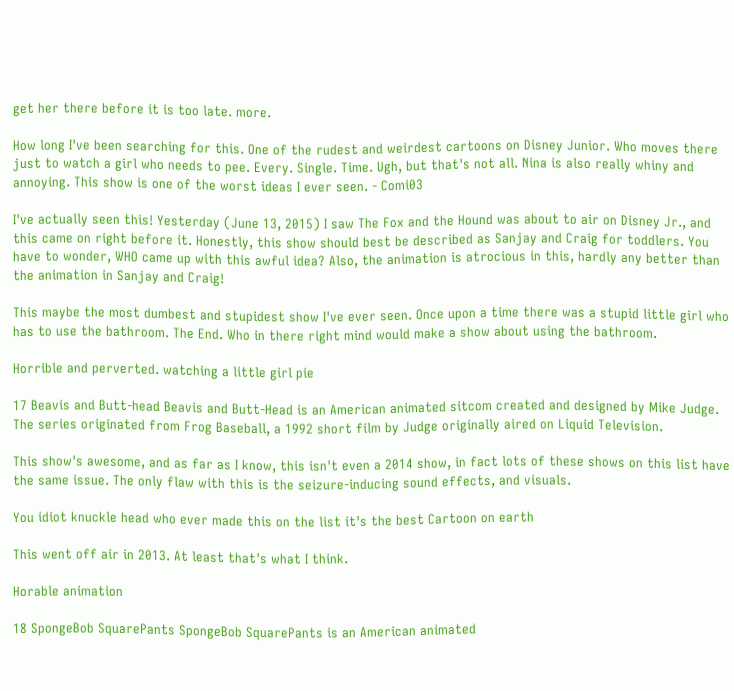get her there before it is too late. more.

How long I've been searching for this. One of the rudest and weirdest cartoons on Disney Junior. Who moves there just to watch a girl who needs to pee. Every. Single. Time. Ugh, but that's not all. Nina is also really whiny and annoying. This show is one of the worst ideas I ever seen. - Comi03

I've actually seen this! Yesterday (June 13, 2015) I saw The Fox and the Hound was about to air on Disney Jr., and this came on right before it. Honestly, this show should best be described as Sanjay and Craig for toddlers. You have to wonder, WHO came up with this awful idea? Also, the animation is atrocious in this, hardly any better than the animation in Sanjay and Craig!

This maybe the most dumbest and stupidest show I've ever seen. Once upon a time there was a stupid little girl who has to use the bathroom. The End. Who in there right mind would make a show about using the bathroom.

Horrible and perverted. watching a little girl pie

17 Beavis and Butt-head Beavis and Butt-Head is an American animated sitcom created and designed by Mike Judge. The series originated from Frog Baseball, a 1992 short film by Judge originally aired on Liquid Television.

This show's awesome, and as far as I know, this isn't even a 2014 show, in fact lots of these shows on this list have the same issue. The only flaw with this is the seizure-inducing sound effects, and visuals.

You idiot knuckle head who ever made this on the list it's the best Cartoon on earth

This went off air in 2013. At least that's what I think.

Horable animation

18 SpongeBob SquarePants SpongeBob SquarePants is an American animated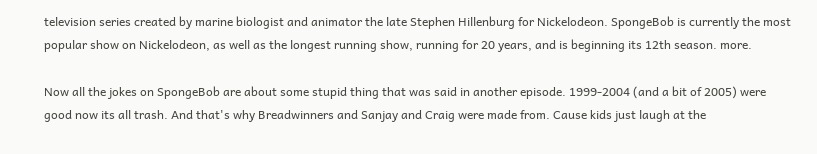television series created by marine biologist and animator the late Stephen Hillenburg for Nickelodeon. SpongeBob is currently the most popular show on Nickelodeon, as well as the longest running show, running for 20 years, and is beginning its 12th season. more.

Now all the jokes on SpongeBob are about some stupid thing that was said in another episode. 1999-2004 (and a bit of 2005) were good now its all trash. And that's why Breadwinners and Sanjay and Craig were made from. Cause kids just laugh at the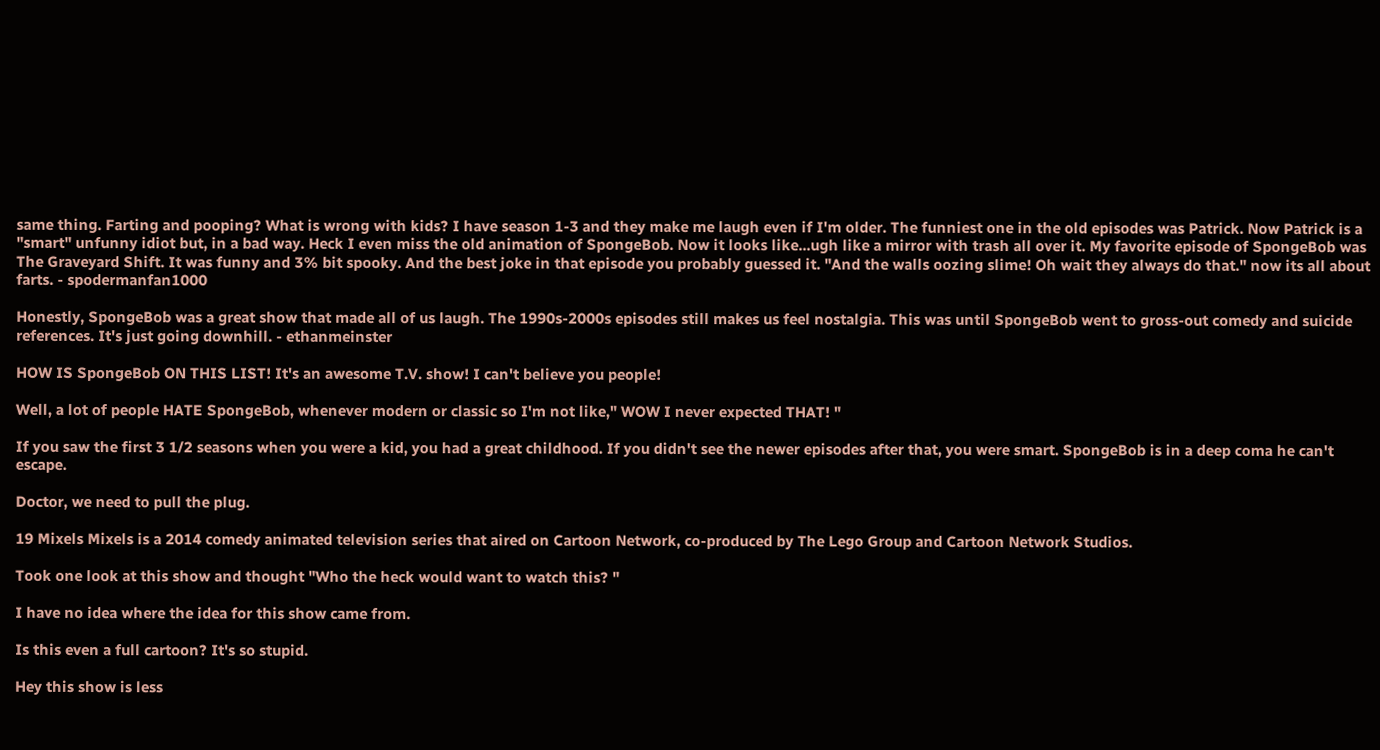same thing. Farting and pooping? What is wrong with kids? I have season 1-3 and they make me laugh even if I'm older. The funniest one in the old episodes was Patrick. Now Patrick is a "smart" unfunny idiot but, in a bad way. Heck I even miss the old animation of SpongeBob. Now it looks like...ugh like a mirror with trash all over it. My favorite episode of SpongeBob was The Graveyard Shift. It was funny and 3% bit spooky. And the best joke in that episode you probably guessed it. "And the walls oozing slime! Oh wait they always do that." now its all about farts. - spodermanfan1000

Honestly, SpongeBob was a great show that made all of us laugh. The 1990s-2000s episodes still makes us feel nostalgia. This was until SpongeBob went to gross-out comedy and suicide references. It's just going downhill. - ethanmeinster

HOW IS SpongeBob ON THIS LIST! It's an awesome T.V. show! I can't believe you people!

Well, a lot of people HATE SpongeBob, whenever modern or classic so I'm not like," WOW I never expected THAT! "

If you saw the first 3 1/2 seasons when you were a kid, you had a great childhood. If you didn't see the newer episodes after that, you were smart. SpongeBob is in a deep coma he can't escape.

Doctor, we need to pull the plug.

19 Mixels Mixels is a 2014 comedy animated television series that aired on Cartoon Network, co-produced by The Lego Group and Cartoon Network Studios.

Took one look at this show and thought "Who the heck would want to watch this? "

I have no idea where the idea for this show came from.

Is this even a full cartoon? It's so stupid.

Hey this show is less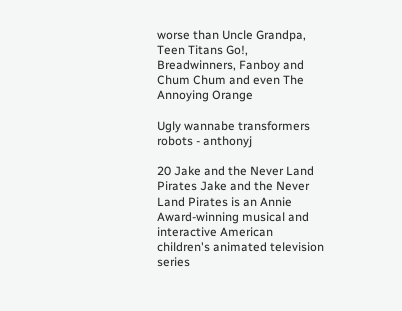worse than Uncle Grandpa, Teen Titans Go!, Breadwinners, Fanboy and Chum Chum and even The Annoying Orange

Ugly wannabe transformers robots - anthonyj

20 Jake and the Never Land Pirates Jake and the Never Land Pirates is an Annie Award-winning musical and interactive American children's animated television series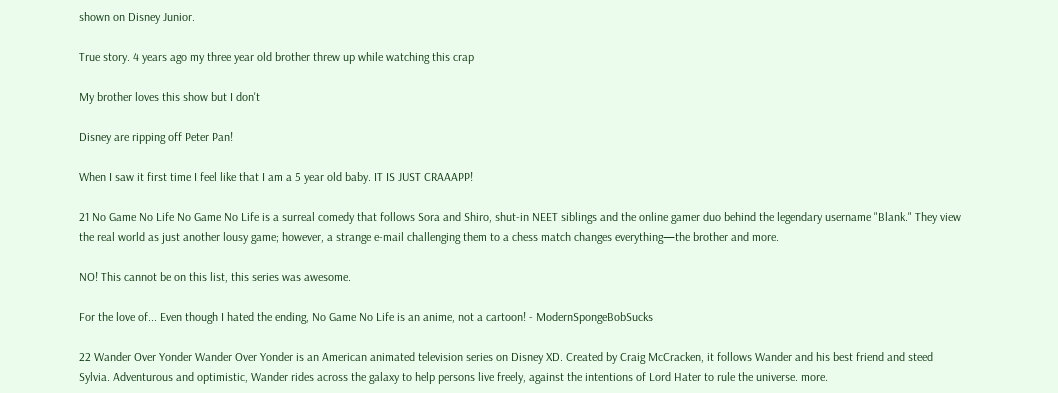shown on Disney Junior.

True story. 4 years ago my three year old brother threw up while watching this crap

My brother loves this show but I don't

Disney are ripping off Peter Pan!

When I saw it first time I feel like that I am a 5 year old baby. IT IS JUST CRAAAPP!

21 No Game No Life No Game No Life is a surreal comedy that follows Sora and Shiro, shut-in NEET siblings and the online gamer duo behind the legendary username "Blank." They view the real world as just another lousy game; however, a strange e-mail challenging them to a chess match changes everything—the brother and more.

NO! This cannot be on this list, this series was awesome.

For the love of... Even though I hated the ending, No Game No Life is an anime, not a cartoon! - ModernSpongeBobSucks

22 Wander Over Yonder Wander Over Yonder is an American animated television series on Disney XD. Created by Craig McCracken, it follows Wander and his best friend and steed Sylvia. Adventurous and optimistic, Wander rides across the galaxy to help persons live freely, against the intentions of Lord Hater to rule the universe. more.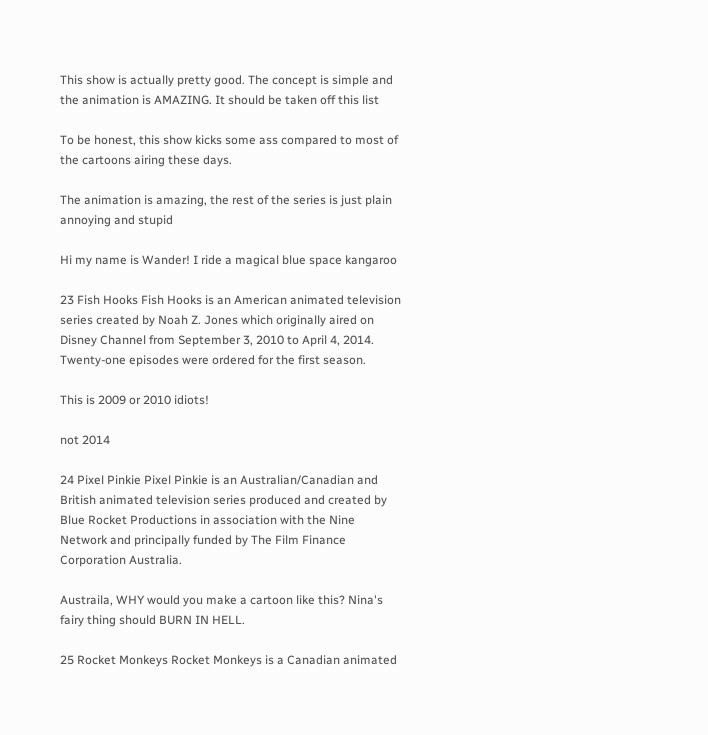This show is actually pretty good. The concept is simple and the animation is AMAZING. It should be taken off this list

To be honest, this show kicks some ass compared to most of the cartoons airing these days.

The animation is amazing, the rest of the series is just plain annoying and stupid

Hi my name is Wander! I ride a magical blue space kangaroo

23 Fish Hooks Fish Hooks is an American animated television series created by Noah Z. Jones which originally aired on Disney Channel from September 3, 2010 to April 4, 2014. Twenty-one episodes were ordered for the first season.

This is 2009 or 2010 idiots!

not 2014

24 Pixel Pinkie Pixel Pinkie is an Australian/Canadian and British animated television series produced and created by Blue Rocket Productions in association with the Nine Network and principally funded by The Film Finance Corporation Australia.

Austraila, WHY would you make a cartoon like this? Nina's fairy thing should BURN IN HELL.

25 Rocket Monkeys Rocket Monkeys is a Canadian animated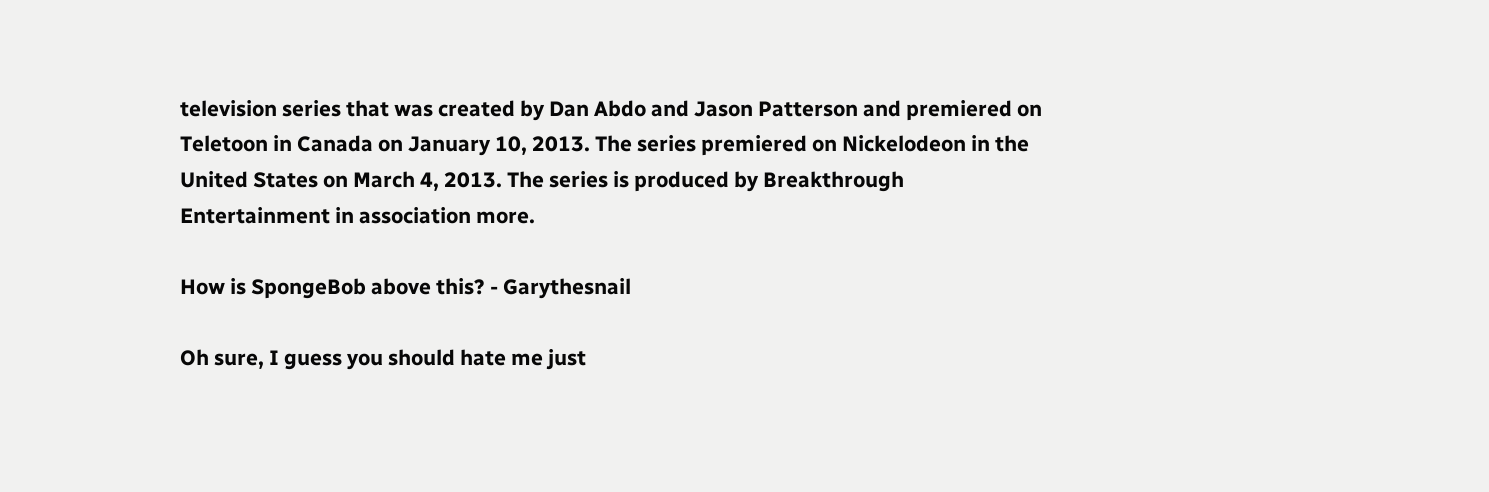television series that was created by Dan Abdo and Jason Patterson and premiered on Teletoon in Canada on January 10, 2013. The series premiered on Nickelodeon in the United States on March 4, 2013. The series is produced by Breakthrough Entertainment in association more.

How is SpongeBob above this? - Garythesnail

Oh sure, I guess you should hate me just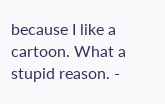because I like a cartoon. What a stupid reason. -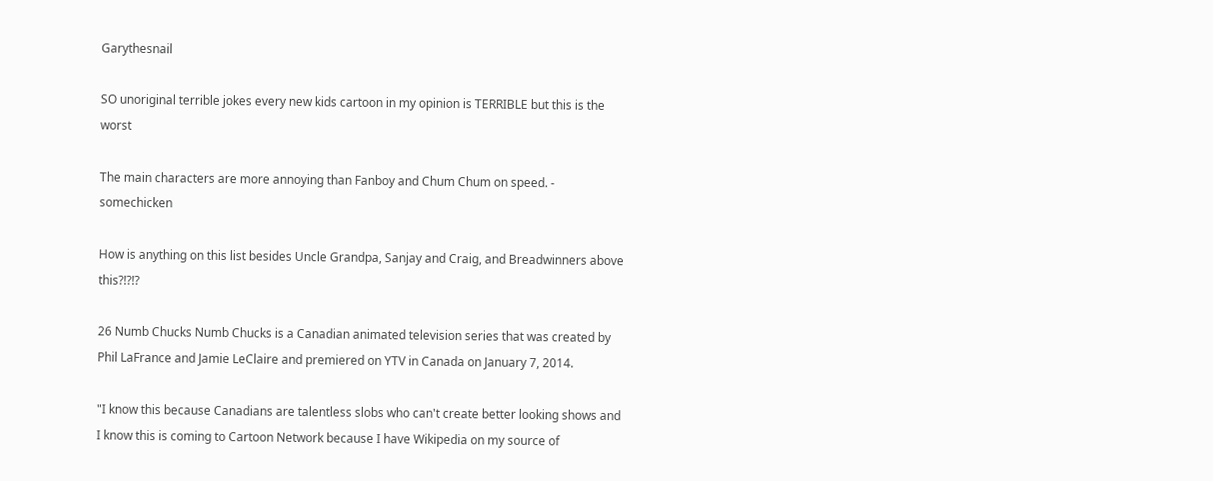Garythesnail

SO unoriginal terrible jokes every new kids cartoon in my opinion is TERRIBLE but this is the worst

The main characters are more annoying than Fanboy and Chum Chum on speed. - somechicken

How is anything on this list besides Uncle Grandpa, Sanjay and Craig, and Breadwinners above this?!?!?

26 Numb Chucks Numb Chucks is a Canadian animated television series that was created by Phil LaFrance and Jamie LeClaire and premiered on YTV in Canada on January 7, 2014.

"I know this because Canadians are talentless slobs who can't create better looking shows and I know this is coming to Cartoon Network because I have Wikipedia on my source of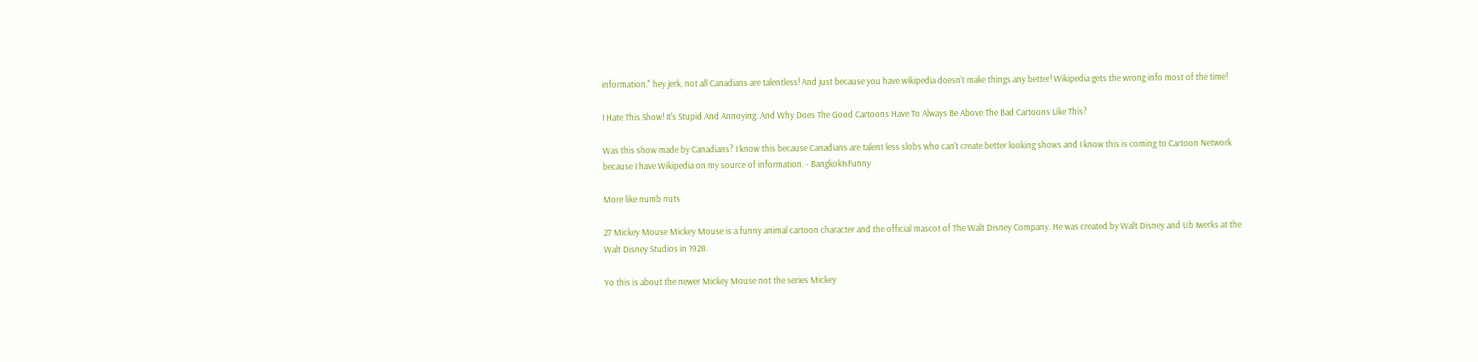information." hey jerk, not all Canadians are talentless! And just because you have wikipedia doesn't make things any better! Wikipedia gets the wrong info most of the time!

I Hate This Show! It's Stupid And Annoying. And Why Does The Good Cartoons Have To Always Be Above The Bad Cartoons Like This?

Was this show made by Canadians? I know this because Canadians are talent less slobs who can't create better looking shows and I know this is coming to Cartoon Network because I have Wikipedia on my source of information. - BangkokIsFunny

More like numb nuts

27 Mickey Mouse Mickey Mouse is a funny animal cartoon character and the official mascot of The Walt Disney Company. He was created by Walt Disney and Ub Iwerks at the Walt Disney Studios in 1928.

Yo this is about the newer Mickey Mouse not the series Mickey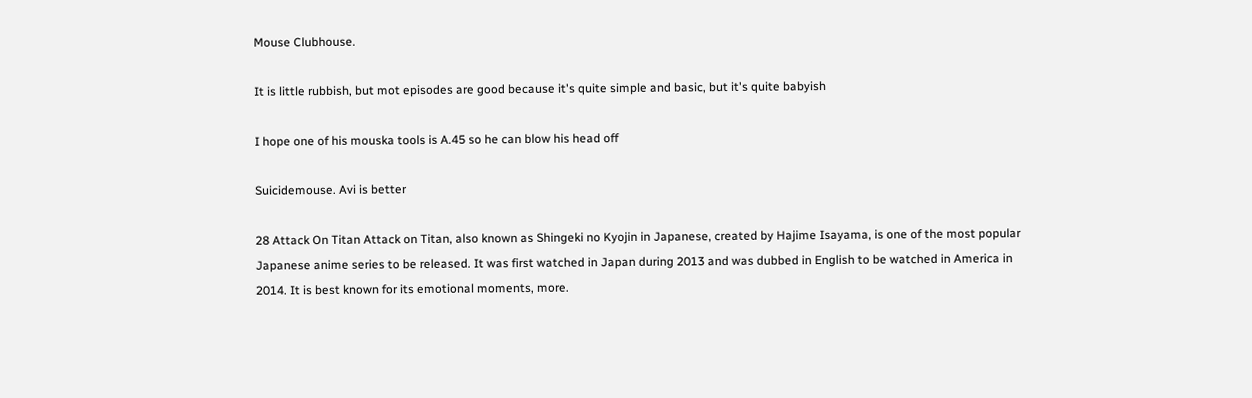Mouse Clubhouse.

It is little rubbish, but mot episodes are good because it's quite simple and basic, but it's quite babyish

I hope one of his mouska tools is A.45 so he can blow his head off

Suicidemouse. Avi is better

28 Attack On Titan Attack on Titan, also known as Shingeki no Kyojin in Japanese, created by Hajime Isayama, is one of the most popular Japanese anime series to be released. It was first watched in Japan during 2013 and was dubbed in English to be watched in America in 2014. It is best known for its emotional moments, more.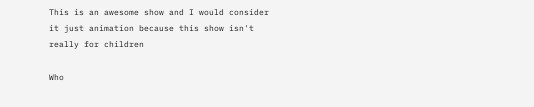This is an awesome show and I would consider it just animation because this show isn't really for children

Who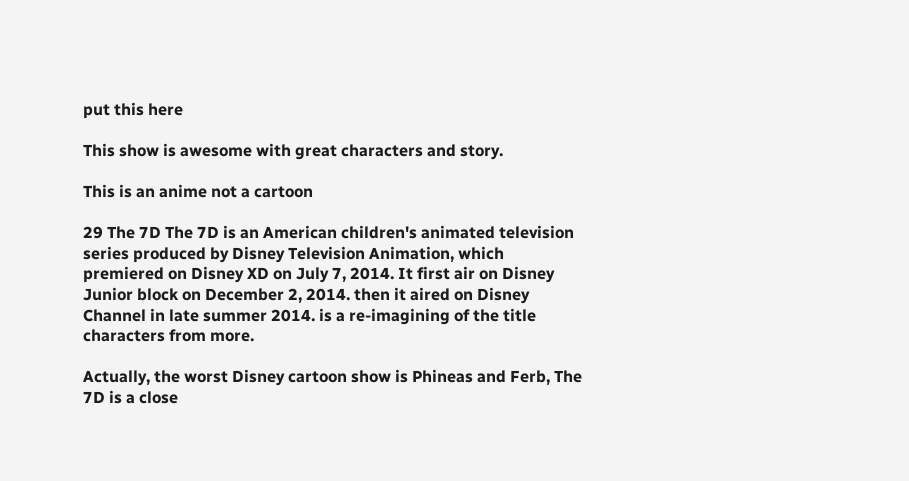put this here

This show is awesome with great characters and story.

This is an anime not a cartoon

29 The 7D The 7D is an American children's animated television series produced by Disney Television Animation, which premiered on Disney XD on July 7, 2014. It first air on Disney Junior block on December 2, 2014. then it aired on Disney Channel in late summer 2014. is a re-imagining of the title characters from more.

Actually, the worst Disney cartoon show is Phineas and Ferb, The 7D is a close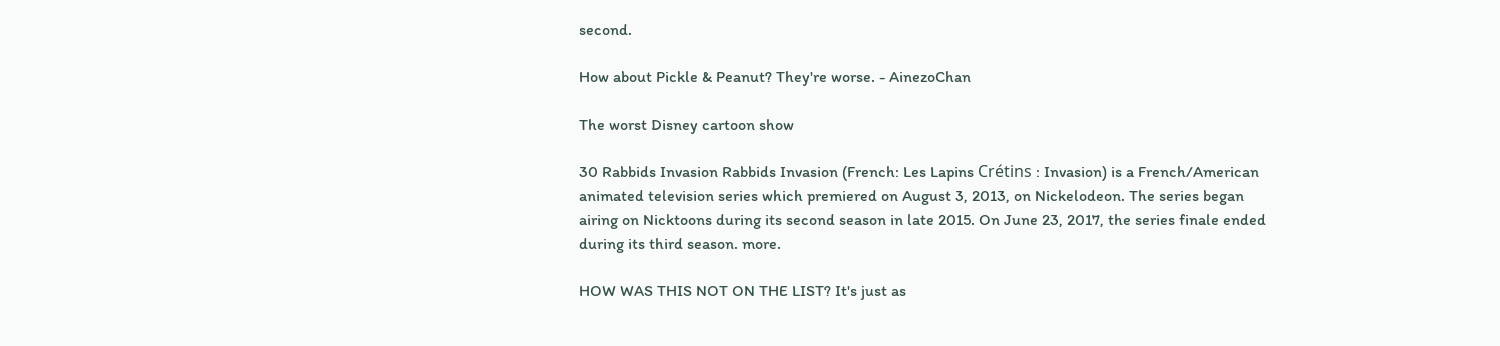second.

How about Pickle & Peanut? They're worse. - AinezoChan

The worst Disney cartoon show

30 Rabbids Invasion Rabbids Invasion (French: Les Lapins Crétins : Invasion) is a French/American animated television series which premiered on August 3, 2013, on Nickelodeon. The series began airing on Nicktoons during its second season in late 2015. On June 23, 2017, the series finale ended during its third season. more.

HOW WAS THIS NOT ON THE LIST? It's just as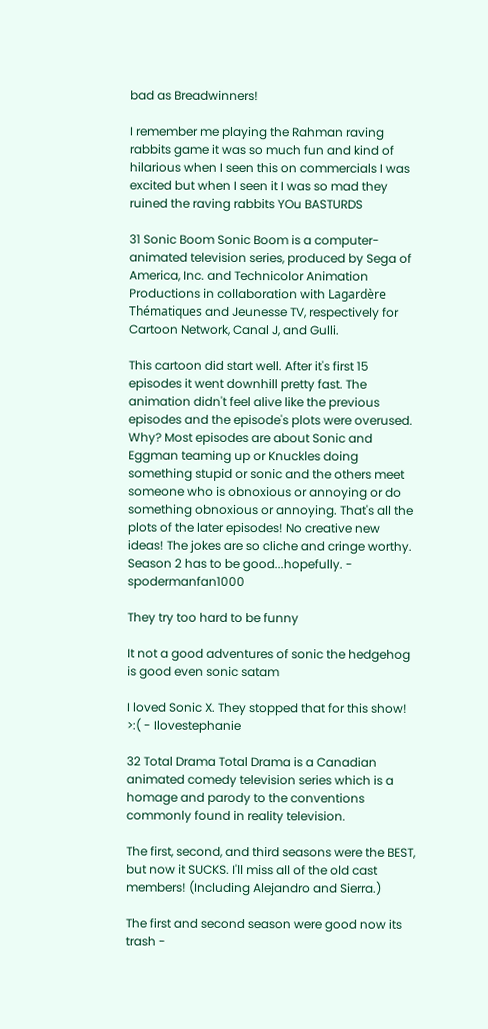bad as Breadwinners!

I remember me playing the Rahman raving rabbits game it was so much fun and kind of hilarious when I seen this on commercials I was excited but when I seen it I was so mad they ruined the raving rabbits YOu BASTURDS

31 Sonic Boom Sonic Boom is a computer-animated television series, produced by Sega of America, Inc. and Technicolor Animation Productions in collaboration with Lagardère Thématiques and Jeunesse TV, respectively for Cartoon Network, Canal J, and Gulli.

This cartoon did start well. After it's first 15 episodes it went downhill pretty fast. The animation didn't feel alive like the previous episodes and the episode's plots were overused. Why? Most episodes are about Sonic and Eggman teaming up or Knuckles doing something stupid or sonic and the others meet someone who is obnoxious or annoying or do something obnoxious or annoying. That's all the plots of the later episodes! No creative new ideas! The jokes are so cliche and cringe worthy. Season 2 has to be good...hopefully. - spodermanfan1000

They try too hard to be funny

It not a good adventures of sonic the hedgehog is good even sonic satam

I loved Sonic X. They stopped that for this show! >:( - Ilovestephanie

32 Total Drama Total Drama is a Canadian animated comedy television series which is a homage and parody to the conventions commonly found in reality television.

The first, second, and third seasons were the BEST, but now it SUCKS. I'll miss all of the old cast members! (Including Alejandro and Sierra.)

The first and second season were good now its trash -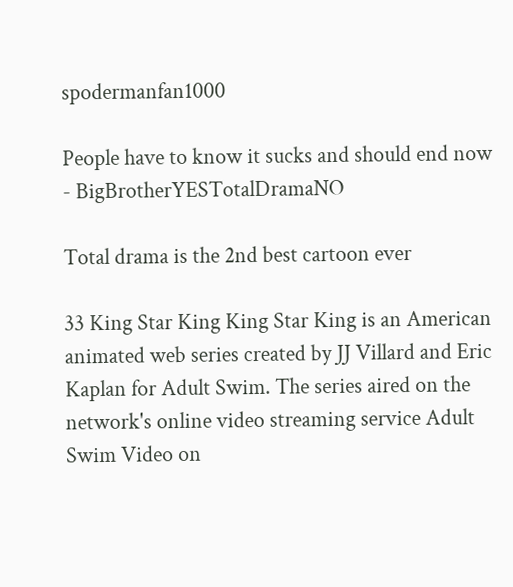spodermanfan1000

People have to know it sucks and should end now - BigBrotherYESTotalDramaNO

Total drama is the 2nd best cartoon ever

33 King Star King King Star King is an American animated web series created by JJ Villard and Eric Kaplan for Adult Swim. The series aired on the network's online video streaming service Adult Swim Video on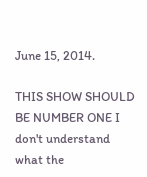June 15, 2014.

THIS SHOW SHOULD BE NUMBER ONE I don't understand what the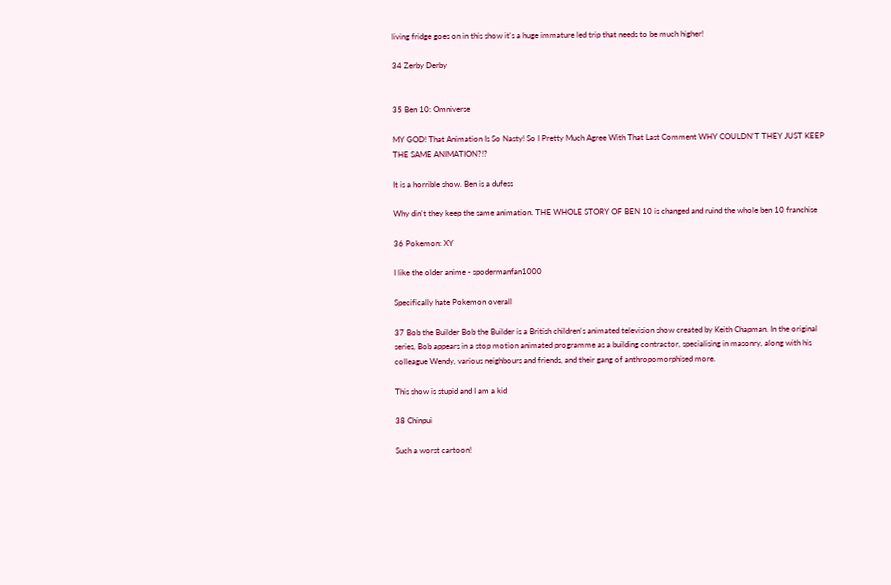living fridge goes on in this show it's a huge immature led trip that needs to be much higher!

34 Zerby Derby


35 Ben 10: Omniverse

MY GOD! That Animation Is So Nasty! So I Pretty Much Agree With That Last Comment WHY COULDN'T THEY JUST KEEP THE SAME ANIMATION?!?

It is a horrible show. Ben is a dufess

Why din't they keep the same animation. THE WHOLE STORY OF BEN 10 is changed and ruind the whole ben 10 franchise

36 Pokemon: XY

I like the older anime - spodermanfan1000

Specifically hate Pokemon overall

37 Bob the Builder Bob the Builder is a British children's animated television show created by Keith Chapman. In the original series, Bob appears in a stop motion animated programme as a building contractor, specialising in masonry, along with his colleague Wendy, various neighbours and friends, and their gang of anthropomorphised more.

This show is stupid and I am a kid

38 Chinpui

Such a worst cartoon!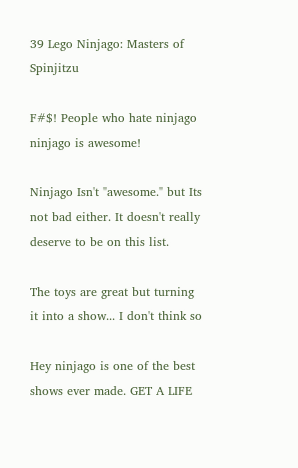39 Lego Ninjago: Masters of Spinjitzu

F#$! People who hate ninjago ninjago is awesome!

Ninjago Isn't "awesome." but Its not bad either. It doesn't really deserve to be on this list.

The toys are great but turning it into a show... I don't think so

Hey ninjago is one of the best shows ever made. GET A LIFE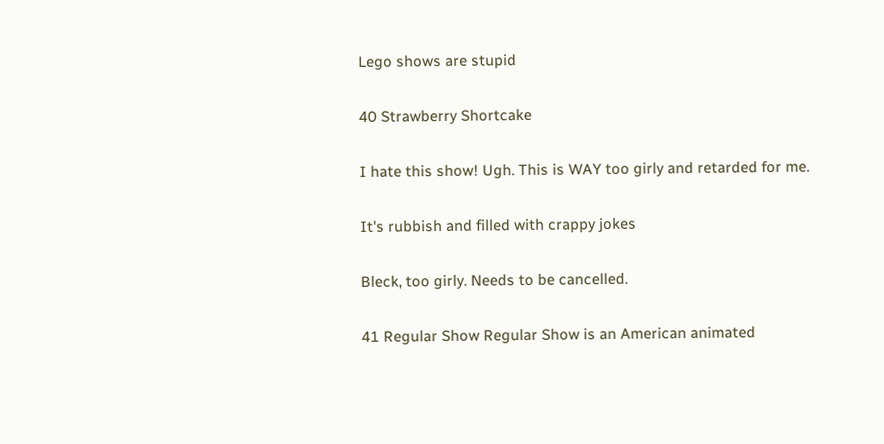Lego shows are stupid

40 Strawberry Shortcake

I hate this show! Ugh. This is WAY too girly and retarded for me.

It's rubbish and filled with crappy jokes

Bleck, too girly. Needs to be cancelled.

41 Regular Show Regular Show is an American animated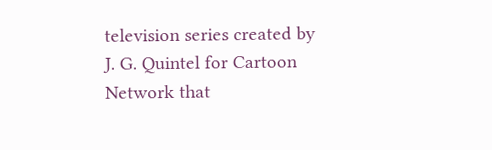television series created by J. G. Quintel for Cartoon Network that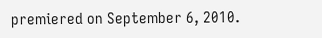premiered on September 6, 2010.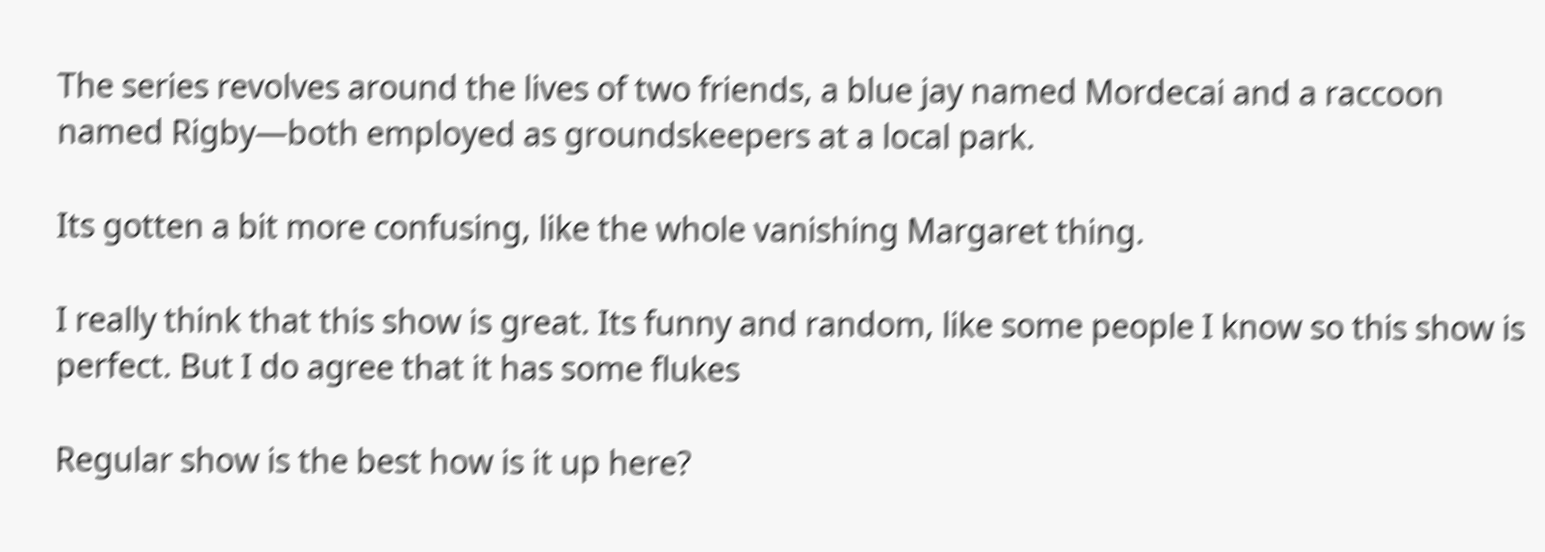The series revolves around the lives of two friends, a blue jay named Mordecai and a raccoon named Rigby—both employed as groundskeepers at a local park.

Its gotten a bit more confusing, like the whole vanishing Margaret thing.

I really think that this show is great. Its funny and random, like some people I know so this show is perfect. But I do agree that it has some flukes

Regular show is the best how is it up here?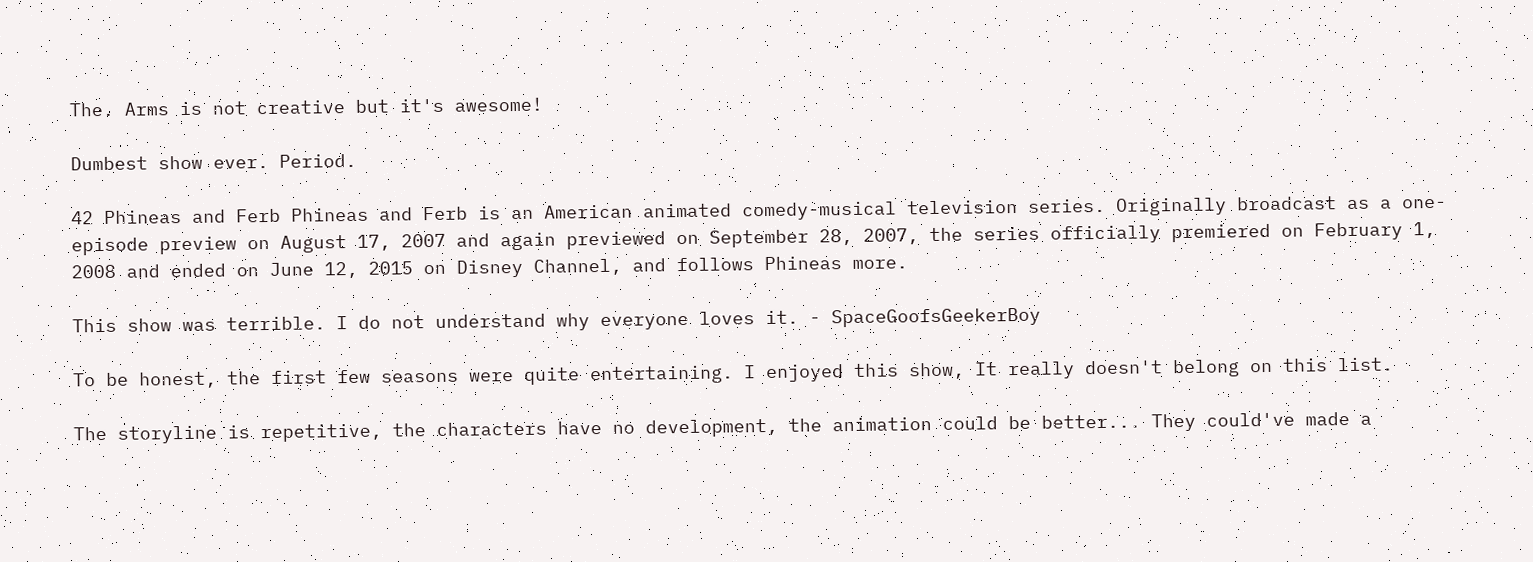The. Arms is not creative but it's awesome!

Dumbest show ever. Period.

42 Phineas and Ferb Phineas and Ferb is an American animated comedy-musical television series. Originally broadcast as a one-episode preview on August 17, 2007 and again previewed on September 28, 2007, the series officially premiered on February 1, 2008 and ended on June 12, 2015 on Disney Channel, and follows Phineas more.

This show was terrible. I do not understand why everyone loves it. - SpaceGoofsGeekerBoy

To be honest, the first few seasons were quite entertaining. I enjoyed this show, It really doesn't belong on this list.

The storyline is repetitive, the characters have no development, the animation could be better... They could've made a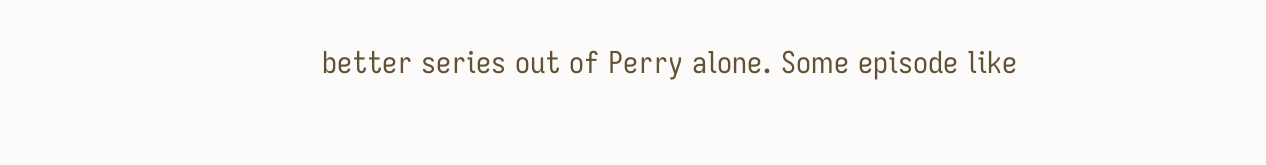better series out of Perry alone. Some episode like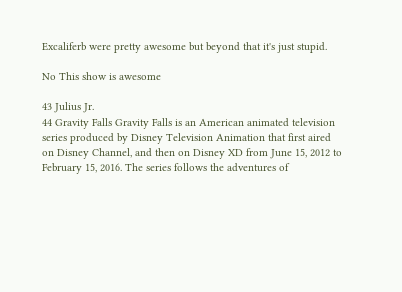Excaliferb were pretty awesome but beyond that it's just stupid.

No This show is awesome

43 Julius Jr.
44 Gravity Falls Gravity Falls is an American animated television series produced by Disney Television Animation that first aired on Disney Channel, and then on Disney XD from June 15, 2012 to February 15, 2016. The series follows the adventures of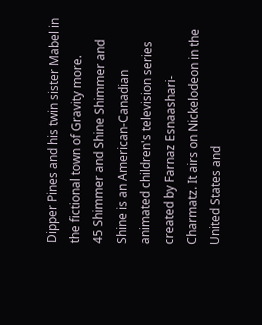Dipper Pines and his twin sister Mabel in the fictional town of Gravity more.
45 Shimmer and Shine Shimmer and Shine is an American-Canadian animated children's television series created by Farnaz Esnaashari-Charmatz. It airs on Nickelodeon in the United States and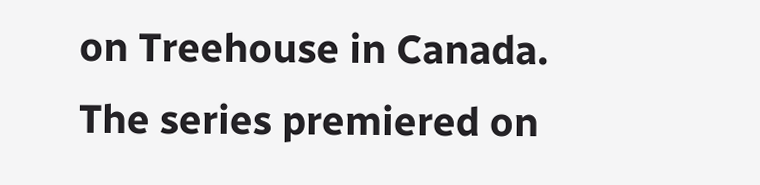on Treehouse in Canada. The series premiered on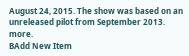August 24, 2015. The show was based on an unreleased pilot from September 2013. more.
BAdd New Item